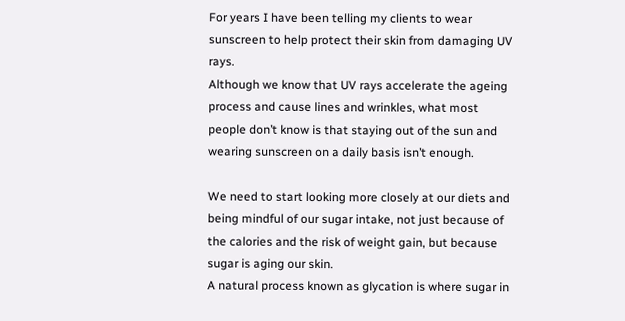For years I have been telling my clients to wear sunscreen to help protect their skin from damaging UV rays.
Although we know that UV rays accelerate the ageing process and cause lines and wrinkles, what most people don’t know is that staying out of the sun and wearing sunscreen on a daily basis isn’t enough.

We need to start looking more closely at our diets and being mindful of our sugar intake, not just because of the calories and the risk of weight gain, but because sugar is aging our skin.
A natural process known as glycation is where sugar in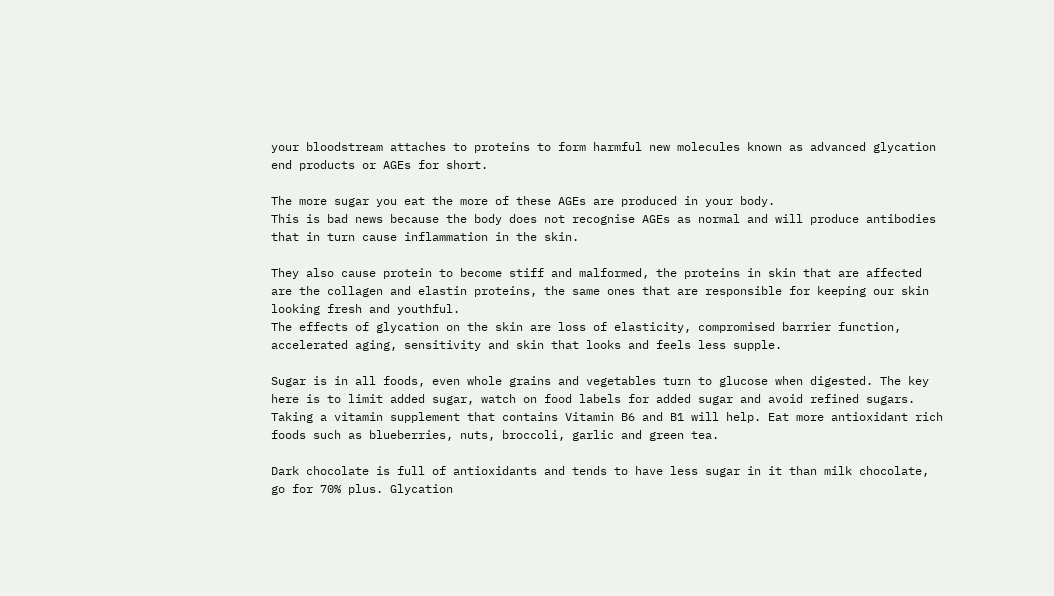your bloodstream attaches to proteins to form harmful new molecules known as advanced glycation end products or AGEs for short.

The more sugar you eat the more of these AGEs are produced in your body.
This is bad news because the body does not recognise AGEs as normal and will produce antibodies that in turn cause inflammation in the skin.

They also cause protein to become stiff and malformed, the proteins in skin that are affected are the collagen and elastin proteins, the same ones that are responsible for keeping our skin looking fresh and youthful.
The effects of glycation on the skin are loss of elasticity, compromised barrier function, accelerated aging, sensitivity and skin that looks and feels less supple.

Sugar is in all foods, even whole grains and vegetables turn to glucose when digested. The key here is to limit added sugar, watch on food labels for added sugar and avoid refined sugars.
Taking a vitamin supplement that contains Vitamin B6 and B1 will help. Eat more antioxidant rich foods such as blueberries, nuts, broccoli, garlic and green tea.

Dark chocolate is full of antioxidants and tends to have less sugar in it than milk chocolate, go for 70% plus. Glycation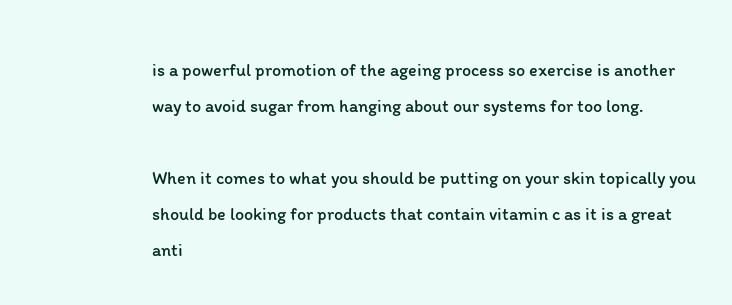is a powerful promotion of the ageing process so exercise is another way to avoid sugar from hanging about our systems for too long.

When it comes to what you should be putting on your skin topically you should be looking for products that contain vitamin c as it is a great anti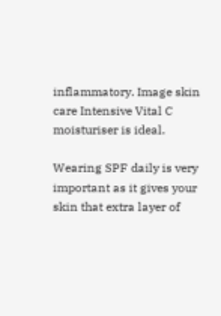inflammatory. Image skin care Intensive Vital C moisturiser is ideal.

Wearing SPF daily is very important as it gives your skin that extra layer of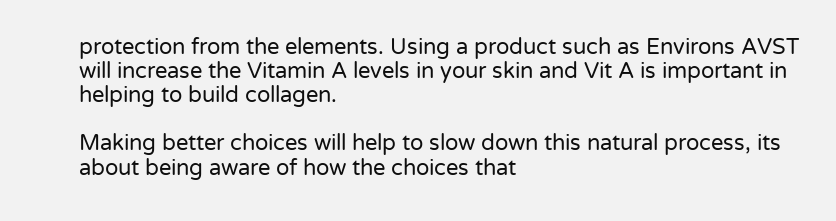protection from the elements. Using a product such as Environs AVST will increase the Vitamin A levels in your skin and Vit A is important in helping to build collagen.

Making better choices will help to slow down this natural process, its about being aware of how the choices that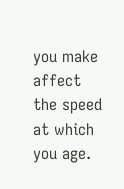you make affect the speed at which you age.